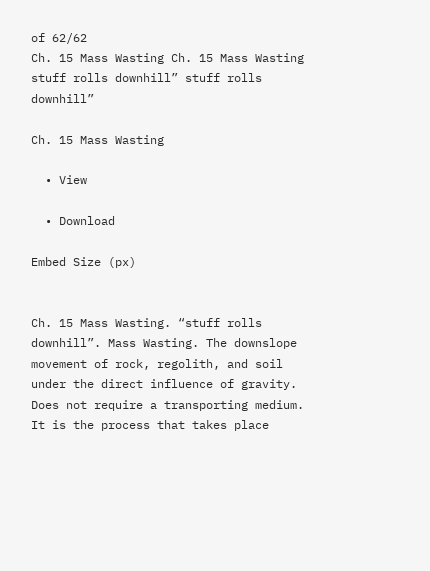of 62/62
Ch. 15 Mass Wasting Ch. 15 Mass Wasting stuff rolls downhill” stuff rolls downhill”

Ch. 15 Mass Wasting

  • View

  • Download

Embed Size (px)


Ch. 15 Mass Wasting. “stuff rolls downhill”. Mass Wasting. The downslope movement of rock, regolith, and soil under the direct influence of gravity. Does not require a transporting medium. It is the process that takes place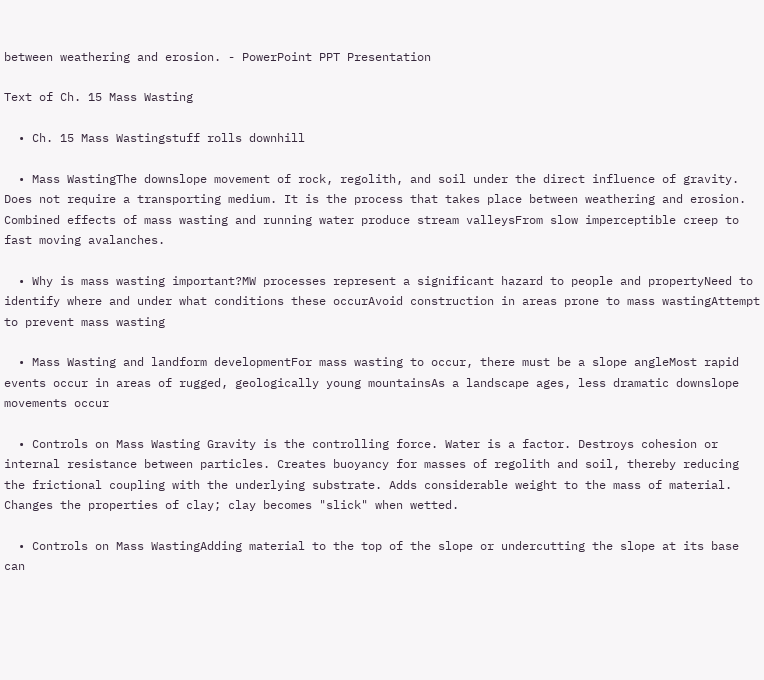between weathering and erosion. - PowerPoint PPT Presentation

Text of Ch. 15 Mass Wasting

  • Ch. 15 Mass Wastingstuff rolls downhill

  • Mass WastingThe downslope movement of rock, regolith, and soil under the direct influence of gravity. Does not require a transporting medium. It is the process that takes place between weathering and erosion. Combined effects of mass wasting and running water produce stream valleysFrom slow imperceptible creep to fast moving avalanches.

  • Why is mass wasting important?MW processes represent a significant hazard to people and propertyNeed to identify where and under what conditions these occurAvoid construction in areas prone to mass wastingAttempt to prevent mass wasting

  • Mass Wasting and landform developmentFor mass wasting to occur, there must be a slope angleMost rapid events occur in areas of rugged, geologically young mountainsAs a landscape ages, less dramatic downslope movements occur

  • Controls on Mass Wasting Gravity is the controlling force. Water is a factor. Destroys cohesion or internal resistance between particles. Creates buoyancy for masses of regolith and soil, thereby reducing the frictional coupling with the underlying substrate. Adds considerable weight to the mass of material. Changes the properties of clay; clay becomes "slick" when wetted.

  • Controls on Mass WastingAdding material to the top of the slope or undercutting the slope at its base can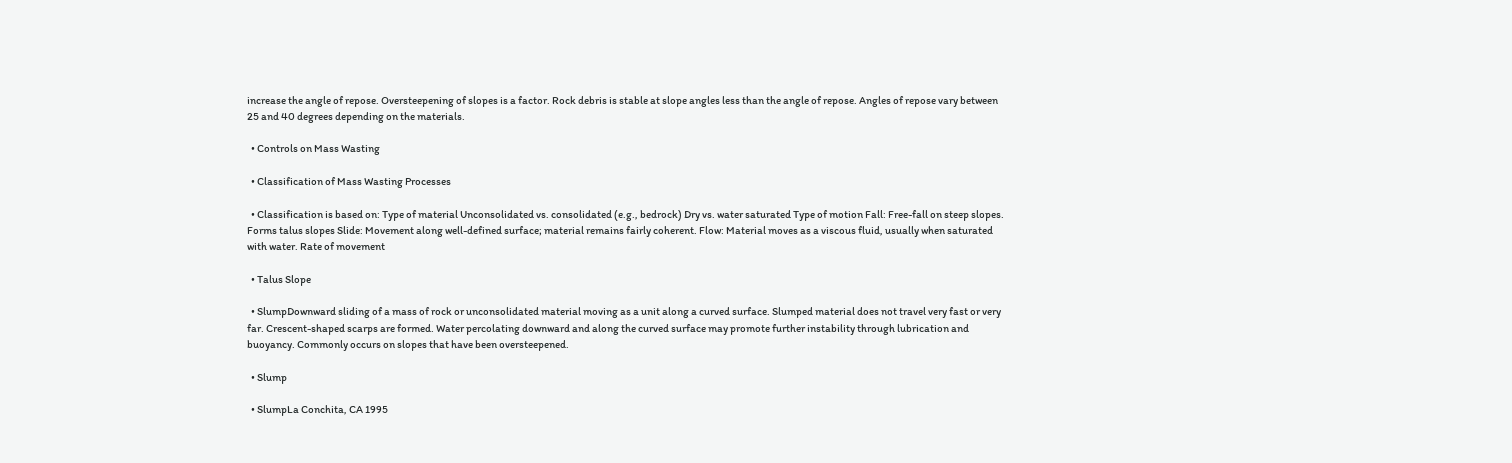increase the angle of repose. Oversteepening of slopes is a factor. Rock debris is stable at slope angles less than the angle of repose. Angles of repose vary between 25 and 40 degrees depending on the materials.

  • Controls on Mass Wasting

  • Classification of Mass Wasting Processes

  • Classification is based on: Type of material Unconsolidated vs. consolidated (e.g., bedrock) Dry vs. water saturated Type of motion Fall: Free-fall on steep slopes. Forms talus slopes Slide: Movement along well-defined surface; material remains fairly coherent. Flow: Material moves as a viscous fluid, usually when saturated with water. Rate of movement

  • Talus Slope

  • SlumpDownward sliding of a mass of rock or unconsolidated material moving as a unit along a curved surface. Slumped material does not travel very fast or very far. Crescent-shaped scarps are formed. Water percolating downward and along the curved surface may promote further instability through lubrication and buoyancy. Commonly occurs on slopes that have been oversteepened.

  • Slump

  • SlumpLa Conchita, CA 1995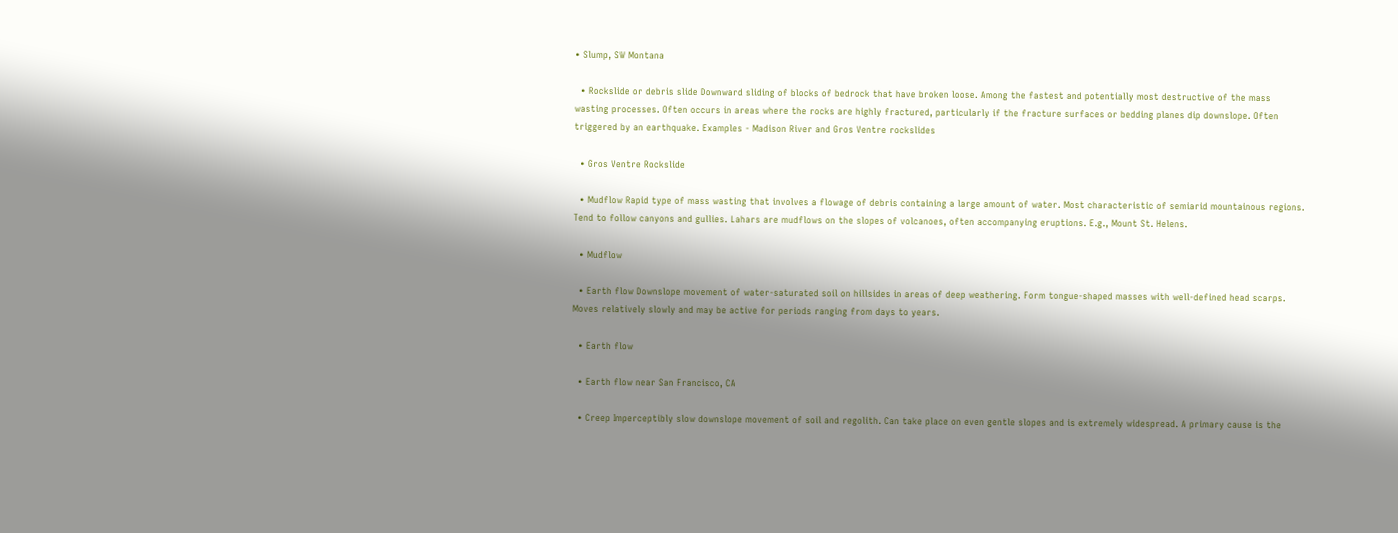• Slump, SW Montana

  • Rockslide or debris slide Downward sliding of blocks of bedrock that have broken loose. Among the fastest and potentially most destructive of the mass wasting processes. Often occurs in areas where the rocks are highly fractured, particularly if the fracture surfaces or bedding planes dip downslope. Often triggered by an earthquake. Examples - Madison River and Gros Ventre rockslides

  • Gros Ventre Rockslide

  • Mudflow Rapid type of mass wasting that involves a flowage of debris containing a large amount of water. Most characteristic of semiarid mountainous regions. Tend to follow canyons and gullies. Lahars are mudflows on the slopes of volcanoes, often accompanying eruptions. E.g., Mount St. Helens.

  • Mudflow

  • Earth flow Downslope movement of water-saturated soil on hillsides in areas of deep weathering. Form tongue-shaped masses with well-defined head scarps. Moves relatively slowly and may be active for periods ranging from days to years.

  • Earth flow

  • Earth flow near San Francisco, CA

  • Creep Imperceptibly slow downslope movement of soil and regolith. Can take place on even gentle slopes and is extremely widespread. A primary cause is the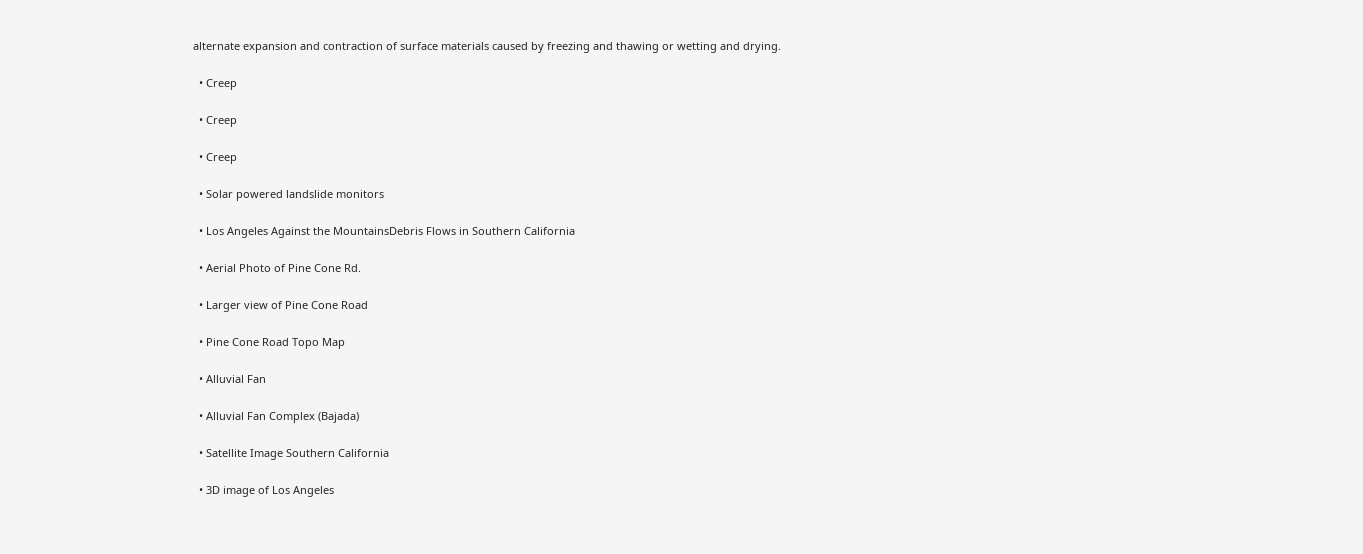alternate expansion and contraction of surface materials caused by freezing and thawing or wetting and drying.

  • Creep

  • Creep

  • Creep

  • Solar powered landslide monitors

  • Los Angeles Against the MountainsDebris Flows in Southern California

  • Aerial Photo of Pine Cone Rd.

  • Larger view of Pine Cone Road

  • Pine Cone Road Topo Map

  • Alluvial Fan

  • Alluvial Fan Complex (Bajada)

  • Satellite Image Southern California

  • 3D image of Los Angeles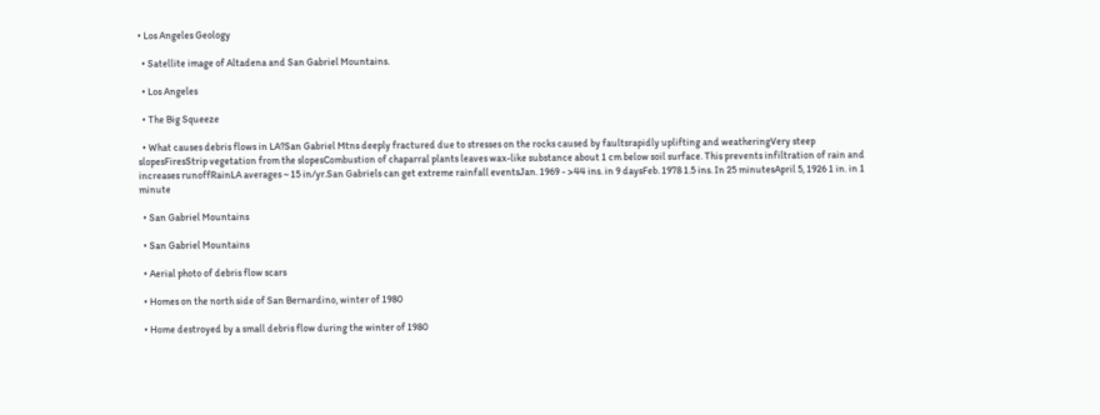• Los Angeles Geology

  • Satellite image of Altadena and San Gabriel Mountains.

  • Los Angeles

  • The Big Squeeze

  • What causes debris flows in LA?San Gabriel Mtns deeply fractured due to stresses on the rocks caused by faultsrapidly uplifting and weatheringVery steep slopesFiresStrip vegetation from the slopesCombustion of chaparral plants leaves wax-like substance about 1 cm below soil surface. This prevents infiltration of rain and increases runoffRainLA averages ~ 15 in/yr.San Gabriels can get extreme rainfall eventsJan. 1969 - >44 ins. in 9 daysFeb. 1978 1.5 ins. In 25 minutesApril 5, 1926 1 in. in 1 minute

  • San Gabriel Mountains

  • San Gabriel Mountains

  • Aerial photo of debris flow scars

  • Homes on the north side of San Bernardino, winter of 1980

  • Home destroyed by a small debris flow during the winter of 1980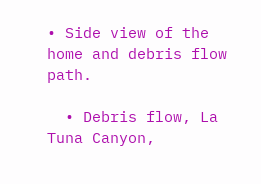• Side view of the home and debris flow path.

  • Debris flow, La Tuna Canyon,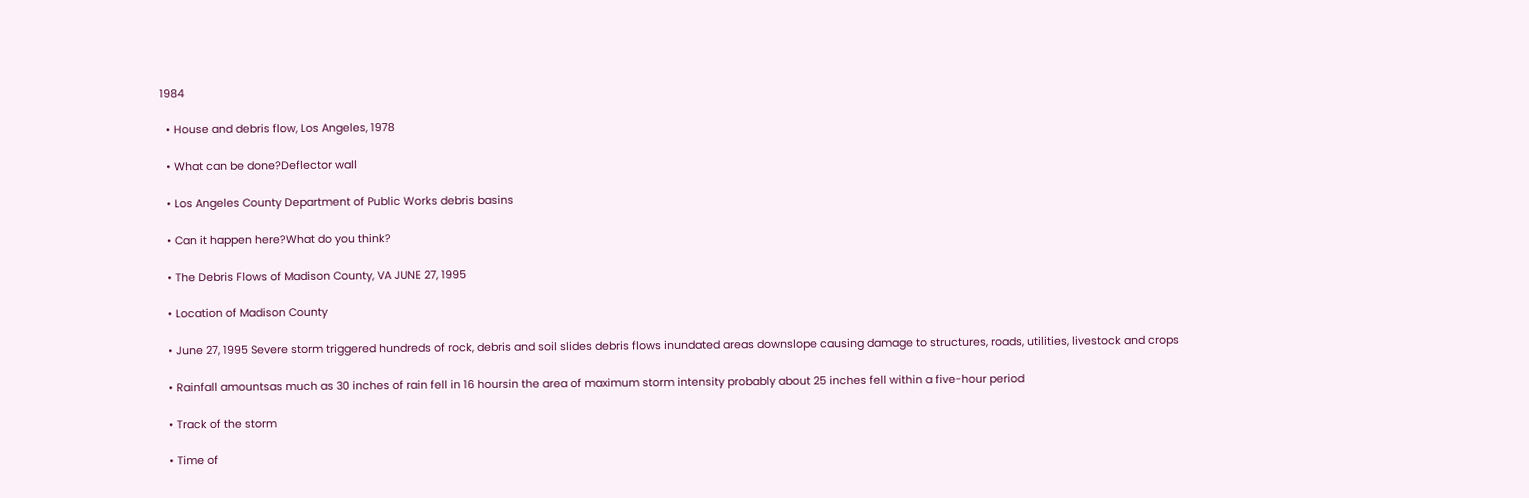1984

  • House and debris flow, Los Angeles, 1978

  • What can be done?Deflector wall

  • Los Angeles County Department of Public Works debris basins

  • Can it happen here?What do you think?

  • The Debris Flows of Madison County, VA JUNE 27, 1995

  • Location of Madison County

  • June 27, 1995 Severe storm triggered hundreds of rock, debris and soil slides debris flows inundated areas downslope causing damage to structures, roads, utilities, livestock and crops

  • Rainfall amountsas much as 30 inches of rain fell in 16 hoursin the area of maximum storm intensity probably about 25 inches fell within a five-hour period

  • Track of the storm

  • Time of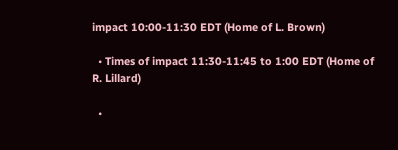impact 10:00-11:30 EDT (Home of L. Brown)

  • Times of impact 11:30-11:45 to 1:00 EDT (Home of R. Lillard)

  •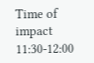Time of impact 11:30-12:00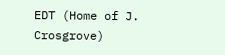EDT (Home of J. Crosgrove)